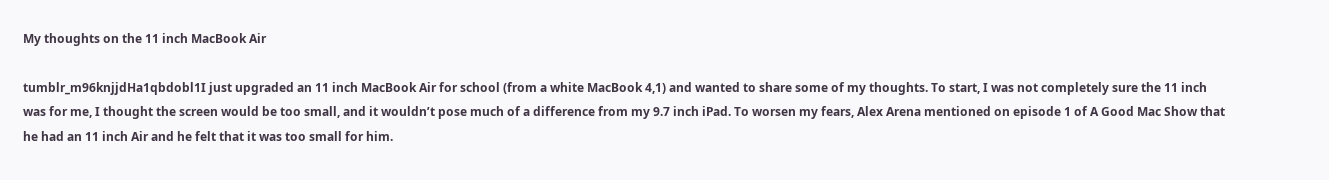My thoughts on the 11 inch MacBook Air

tumblr_m96knjjdHa1qbdobl1I just upgraded an 11 inch MacBook Air for school (from a white MacBook 4,1) and wanted to share some of my thoughts. To start, I was not completely sure the 11 inch was for me, I thought the screen would be too small, and it wouldn’t pose much of a difference from my 9.7 inch iPad. To worsen my fears, Alex Arena mentioned on episode 1 of A Good Mac Show that he had an 11 inch Air and he felt that it was too small for him.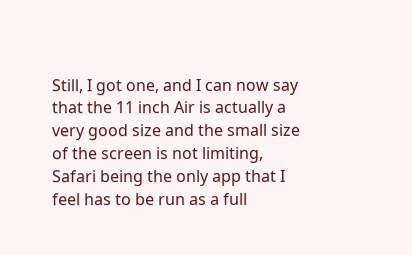Still, I got one, and I can now say that the 11 inch Air is actually a very good size and the small size of the screen is not limiting, Safari being the only app that I feel has to be run as a full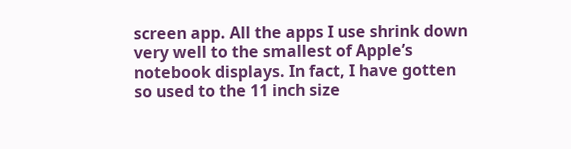screen app. All the apps I use shrink down very well to the smallest of Apple’s notebook displays. In fact, I have gotten so used to the 11 inch size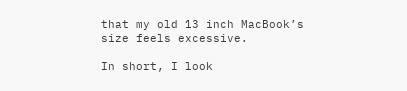that my old 13 inch MacBook’s size feels excessive.

In short, I look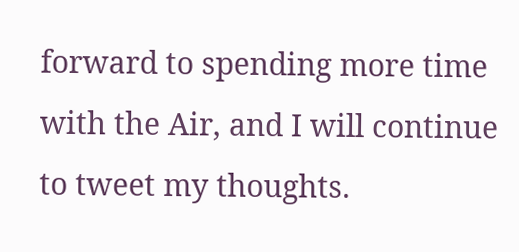forward to spending more time with the Air, and I will continue to tweet my thoughts.